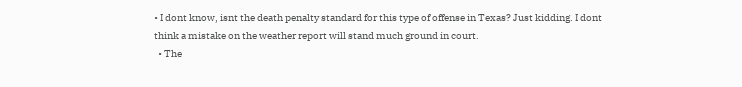• I dont know, isnt the death penalty standard for this type of offense in Texas? Just kidding. I dont think a mistake on the weather report will stand much ground in court.
  • The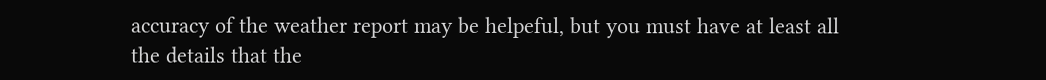accuracy of the weather report may be helpeful, but you must have at least all the details that the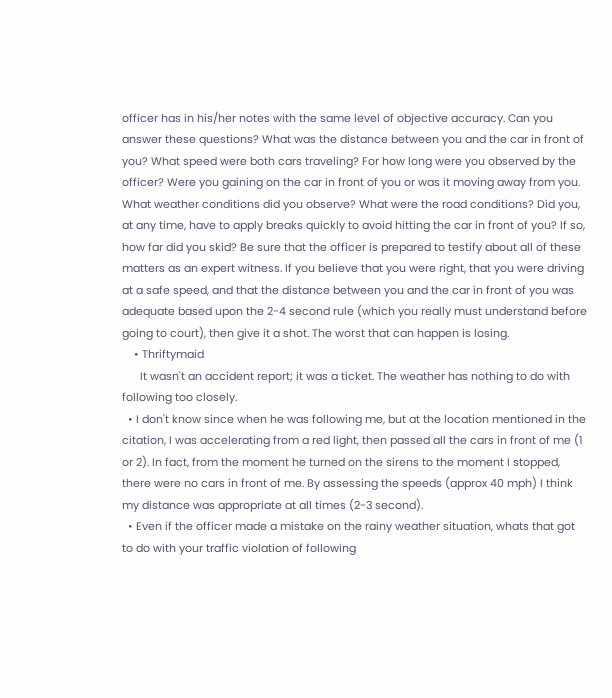officer has in his/her notes with the same level of objective accuracy. Can you answer these questions? What was the distance between you and the car in front of you? What speed were both cars traveling? For how long were you observed by the officer? Were you gaining on the car in front of you or was it moving away from you. What weather conditions did you observe? What were the road conditions? Did you, at any time, have to apply breaks quickly to avoid hitting the car in front of you? If so, how far did you skid? Be sure that the officer is prepared to testify about all of these matters as an expert witness. If you believe that you were right, that you were driving at a safe speed, and that the distance between you and the car in front of you was adequate based upon the 2-4 second rule (which you really must understand before going to court), then give it a shot. The worst that can happen is losing.
    • Thriftymaid
      It wasn't an accident report; it was a ticket. The weather has nothing to do with following too closely.
  • I don't know since when he was following me, but at the location mentioned in the citation, I was accelerating from a red light, then passed all the cars in front of me (1 or 2). In fact, from the moment he turned on the sirens to the moment I stopped, there were no cars in front of me. By assessing the speeds (approx 40 mph) I think my distance was appropriate at all times (2-3 second).
  • Even if the officer made a mistake on the rainy weather situation, whats that got to do with your traffic violation of following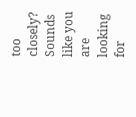too closely? Sounds like you are looking for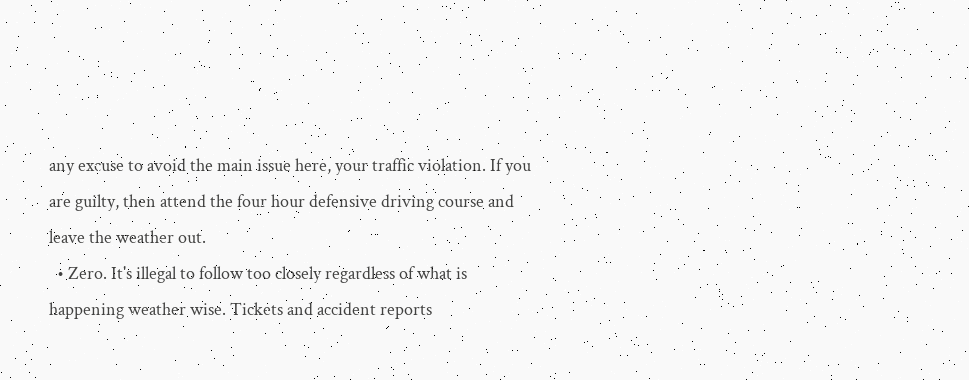any excuse to avoid the main issue here, your traffic violation. If you are guilty, then attend the four hour defensive driving course and leave the weather out.
  • Zero. It's illegal to follow too closely regardless of what is happening weather wise. Tickets and accident reports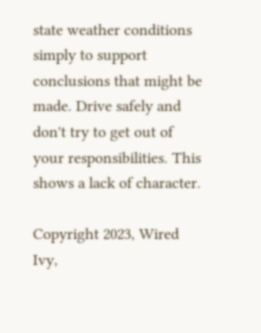state weather conditions simply to support conclusions that might be made. Drive safely and don't try to get out of your responsibilities. This shows a lack of character.

Copyright 2023, Wired Ivy,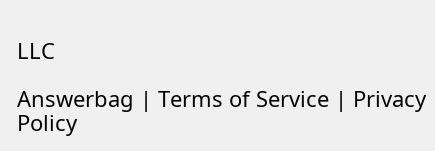LLC

Answerbag | Terms of Service | Privacy Policy